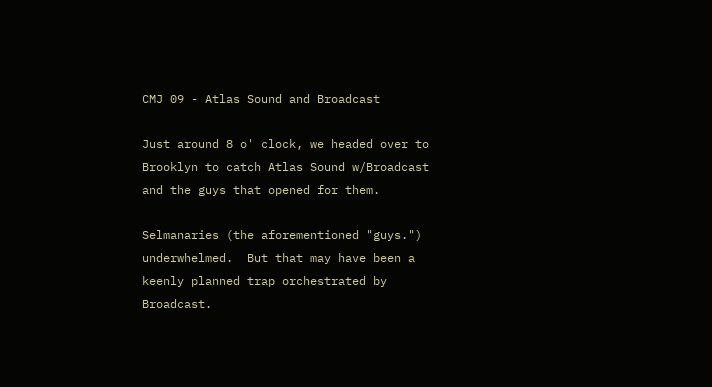CMJ 09 - Atlas Sound and Broadcast

Just around 8 o' clock, we headed over to Brooklyn to catch Atlas Sound w/Broadcast and the guys that opened for them.

Selmanaries (the aforementioned "guys.") underwhelmed.  But that may have been a keenly planned trap orchestrated by Broadcast.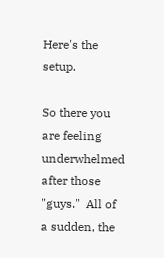Here's the setup.

So there you are feeling underwhelmed after those "guys."  All of a sudden, the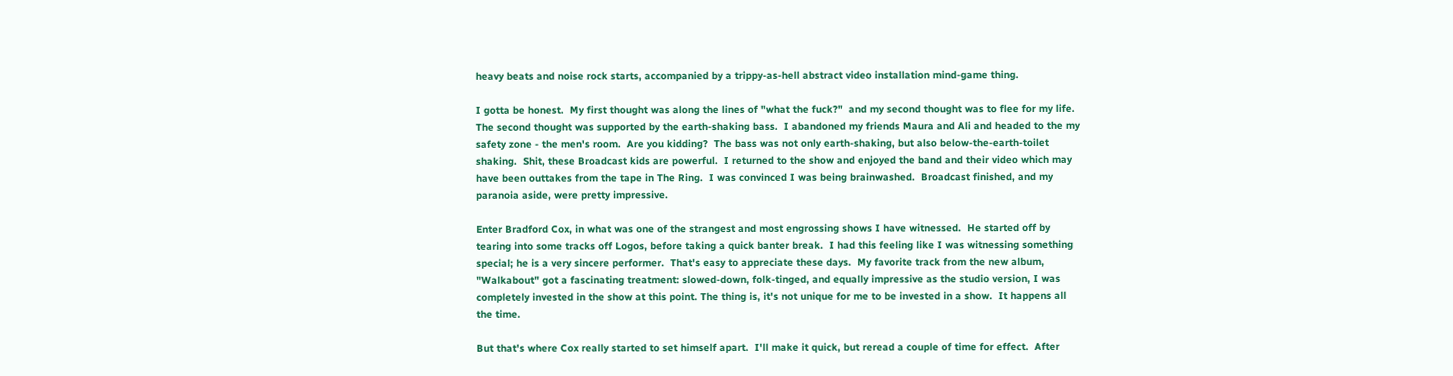heavy beats and noise rock starts, accompanied by a trippy-as-hell abstract video installation mind-game thing.

I gotta be honest.  My first thought was along the lines of "what the fuck?"  and my second thought was to flee for my life.  The second thought was supported by the earth-shaking bass.  I abandoned my friends Maura and Ali and headed to the my safety zone - the men's room.  Are you kidding?  The bass was not only earth-shaking, but also below-the-earth-toilet shaking.  Shit, these Broadcast kids are powerful.  I returned to the show and enjoyed the band and their video which may have been outtakes from the tape in The Ring.  I was convinced I was being brainwashed.  Broadcast finished, and my paranoia aside, were pretty impressive.

Enter Bradford Cox, in what was one of the strangest and most engrossing shows I have witnessed.  He started off by tearing into some tracks off Logos, before taking a quick banter break.  I had this feeling like I was witnessing something special; he is a very sincere performer.  That's easy to appreciate these days.  My favorite track from the new album, "Walkabout" got a fascinating treatment: slowed-down, folk-tinged, and equally impressive as the studio version, I was completely invested in the show at this point. The thing is, it's not unique for me to be invested in a show.  It happens all the time.

But that's where Cox really started to set himself apart.  I'll make it quick, but reread a couple of time for effect.  After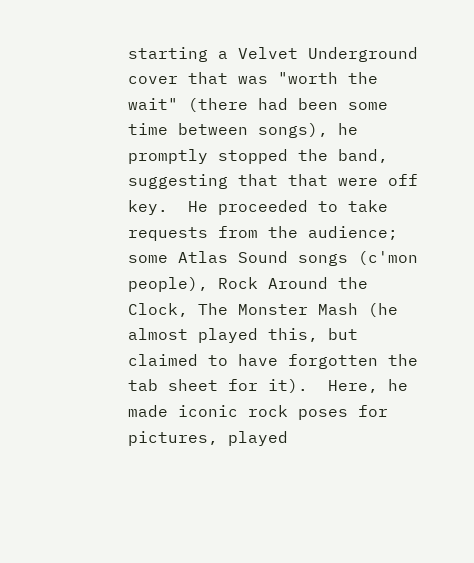starting a Velvet Underground cover that was "worth the wait" (there had been some time between songs), he promptly stopped the band, suggesting that that were off key.  He proceeded to take requests from the audience; some Atlas Sound songs (c'mon people), Rock Around the Clock, The Monster Mash (he almost played this, but claimed to have forgotten the tab sheet for it).  Here, he made iconic rock poses for pictures, played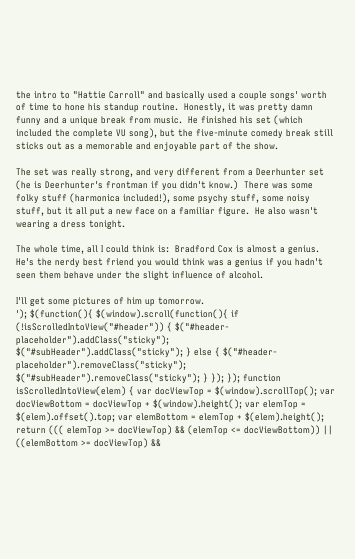the intro to "Hattie Carroll" and basically used a couple songs' worth of time to hone his standup routine.  Honestly, it was pretty damn funny and a unique break from music.  He finished his set (which included the complete VU song), but the five-minute comedy break still sticks out as a memorable and enjoyable part of the show.

The set was really strong, and very different from a Deerhunter set (he is Deerhunter's frontman if you didn't know.)  There was some folky stuff (harmonica included!), some psychy stuff, some noisy stuff, but it all put a new face on a familiar figure.  He also wasn't wearing a dress tonight.

The whole time, all I could think is:  Bradford Cox is almost a genius.  He's the nerdy best friend you would think was a genius if you hadn't seen them behave under the slight influence of alcohol.

I'll get some pictures of him up tomorrow.
'); $(function(){ $(window).scroll(function(){ if (!isScrolledIntoView("#header")) { $("#header-placeholder").addClass("sticky"); $("#subHeader").addClass("sticky"); } else { $("#header-placeholder").removeClass("sticky"); $("#subHeader").removeClass("sticky"); } }); }); function isScrolledIntoView(elem) { var docViewTop = $(window).scrollTop(); var docViewBottom = docViewTop + $(window).height(); var elemTop = $(elem).offset().top; var elemBottom = elemTop + $(elem).height(); return ((( elemTop >= docViewTop) && (elemTop <= docViewBottom)) || ((elemBottom >= docViewTop) &&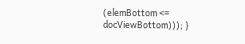(elemBottom <= docViewBottom))); }